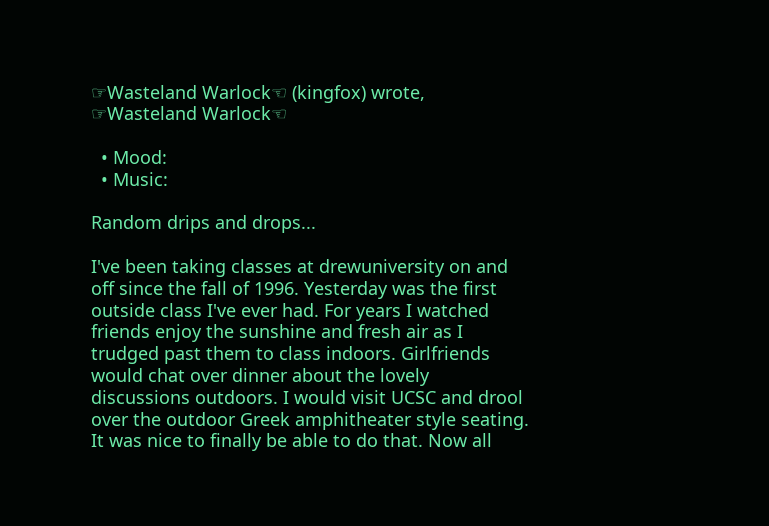☞Wasteland Warlock☜ (kingfox) wrote,
☞Wasteland Warlock☜

  • Mood:
  • Music:

Random drips and drops...

I've been taking classes at drewuniversity on and off since the fall of 1996. Yesterday was the first outside class I've ever had. For years I watched friends enjoy the sunshine and fresh air as I trudged past them to class indoors. Girlfriends would chat over dinner about the lovely discussions outdoors. I would visit UCSC and drool over the outdoor Greek amphitheater style seating. It was nice to finally be able to do that. Now all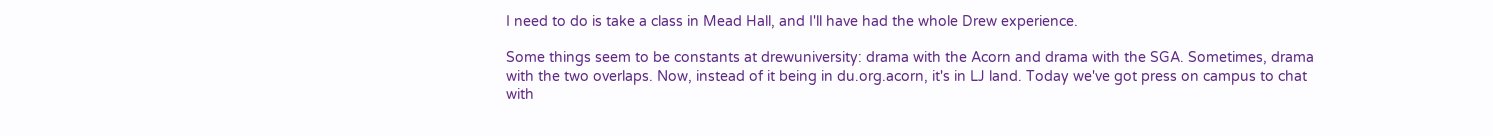I need to do is take a class in Mead Hall, and I'll have had the whole Drew experience.

Some things seem to be constants at drewuniversity: drama with the Acorn and drama with the SGA. Sometimes, drama with the two overlaps. Now, instead of it being in du.org.acorn, it's in LJ land. Today we've got press on campus to chat with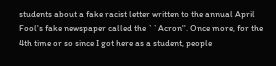students about a fake racist letter written to the annual April Fool's fake newspaper called the ``Acron''. Once more, for the 4th time or so since I got here as a student, people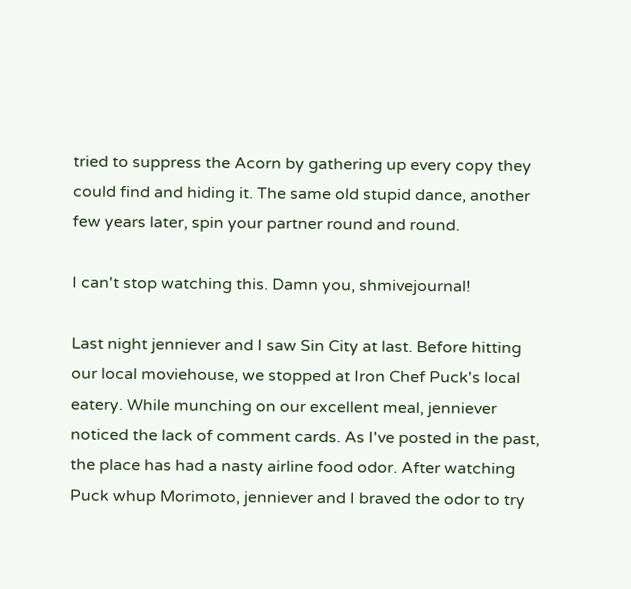tried to suppress the Acorn by gathering up every copy they could find and hiding it. The same old stupid dance, another few years later, spin your partner round and round.

I can't stop watching this. Damn you, shmivejournal!

Last night jenniever and I saw Sin City at last. Before hitting our local moviehouse, we stopped at Iron Chef Puck's local eatery. While munching on our excellent meal, jenniever noticed the lack of comment cards. As I've posted in the past, the place has had a nasty airline food odor. After watching Puck whup Morimoto, jenniever and I braved the odor to try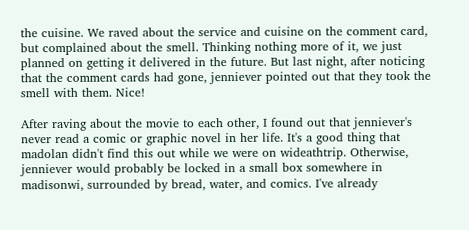the cuisine. We raved about the service and cuisine on the comment card, but complained about the smell. Thinking nothing more of it, we just planned on getting it delivered in the future. But last night, after noticing that the comment cards had gone, jenniever pointed out that they took the smell with them. Nice!

After raving about the movie to each other, I found out that jenniever's never read a comic or graphic novel in her life. It's a good thing that madolan didn't find this out while we were on wideathtrip. Otherwise, jenniever would probably be locked in a small box somewhere in madisonwi, surrounded by bread, water, and comics. I've already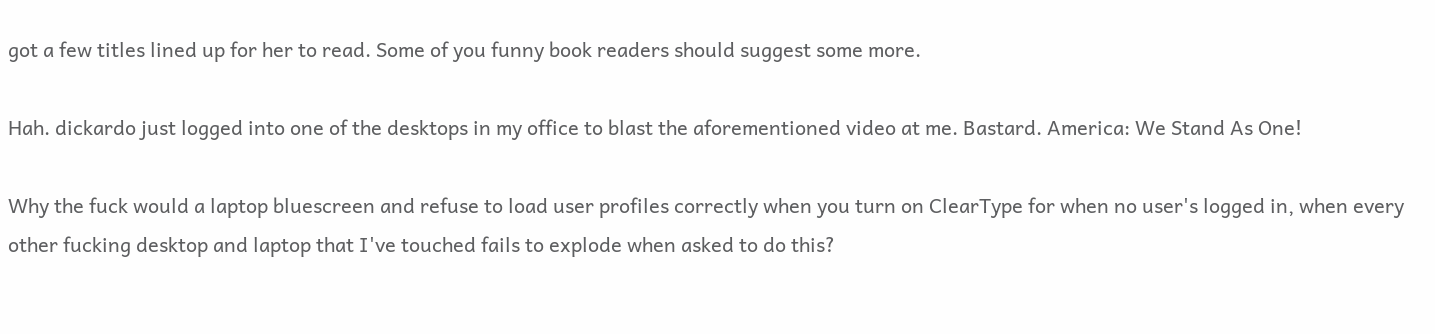got a few titles lined up for her to read. Some of you funny book readers should suggest some more.

Hah. dickardo just logged into one of the desktops in my office to blast the aforementioned video at me. Bastard. America: We Stand As One!

Why the fuck would a laptop bluescreen and refuse to load user profiles correctly when you turn on ClearType for when no user's logged in, when every other fucking desktop and laptop that I've touched fails to explode when asked to do this?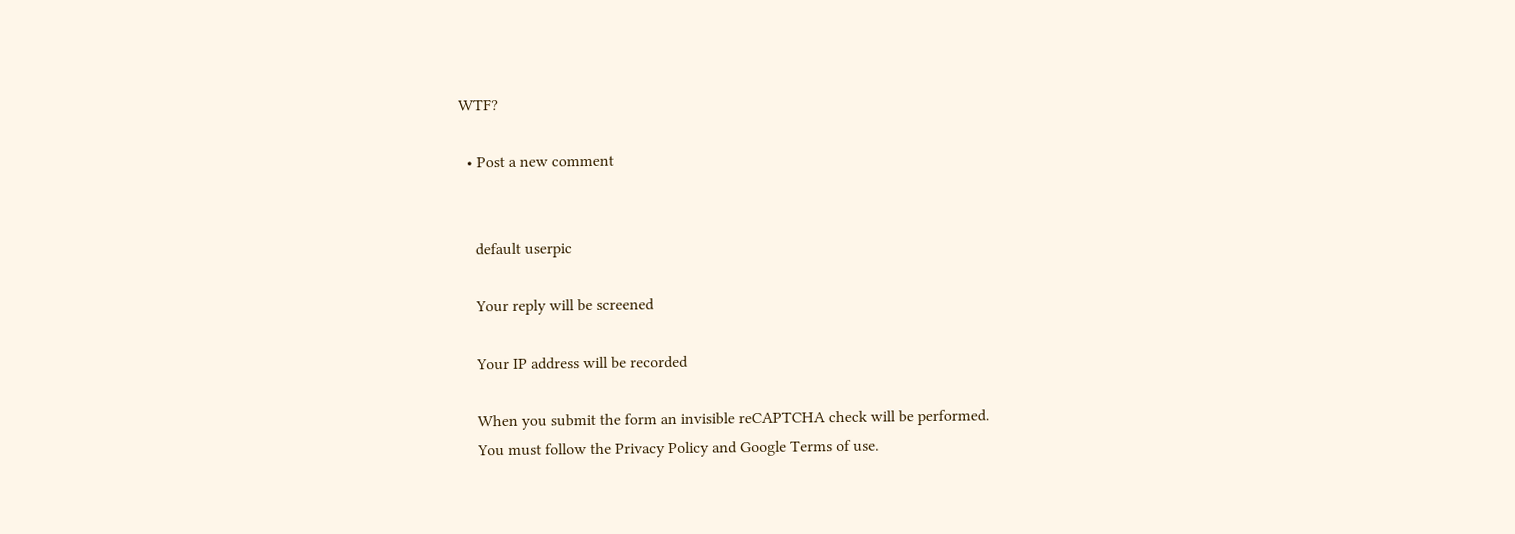WTF?

  • Post a new comment


    default userpic

    Your reply will be screened

    Your IP address will be recorded

    When you submit the form an invisible reCAPTCHA check will be performed.
    You must follow the Privacy Policy and Google Terms of use.